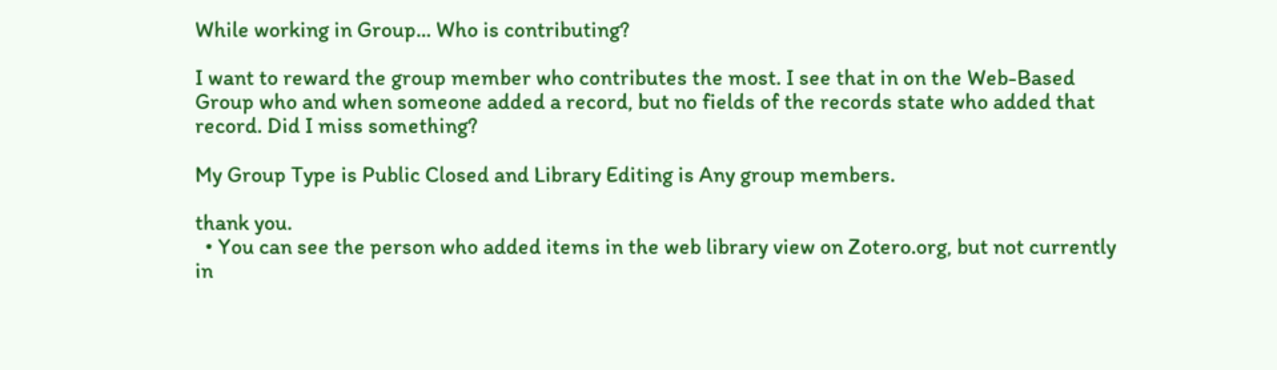While working in Group... Who is contributing?

I want to reward the group member who contributes the most. I see that in on the Web-Based Group who and when someone added a record, but no fields of the records state who added that record. Did I miss something?

My Group Type is Public Closed and Library Editing is Any group members.

thank you.
  • You can see the person who added items in the web library view on Zotero.org, but not currently in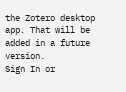the Zotero desktop app. That will be added in a future version.
Sign In or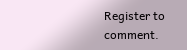Register to comment.